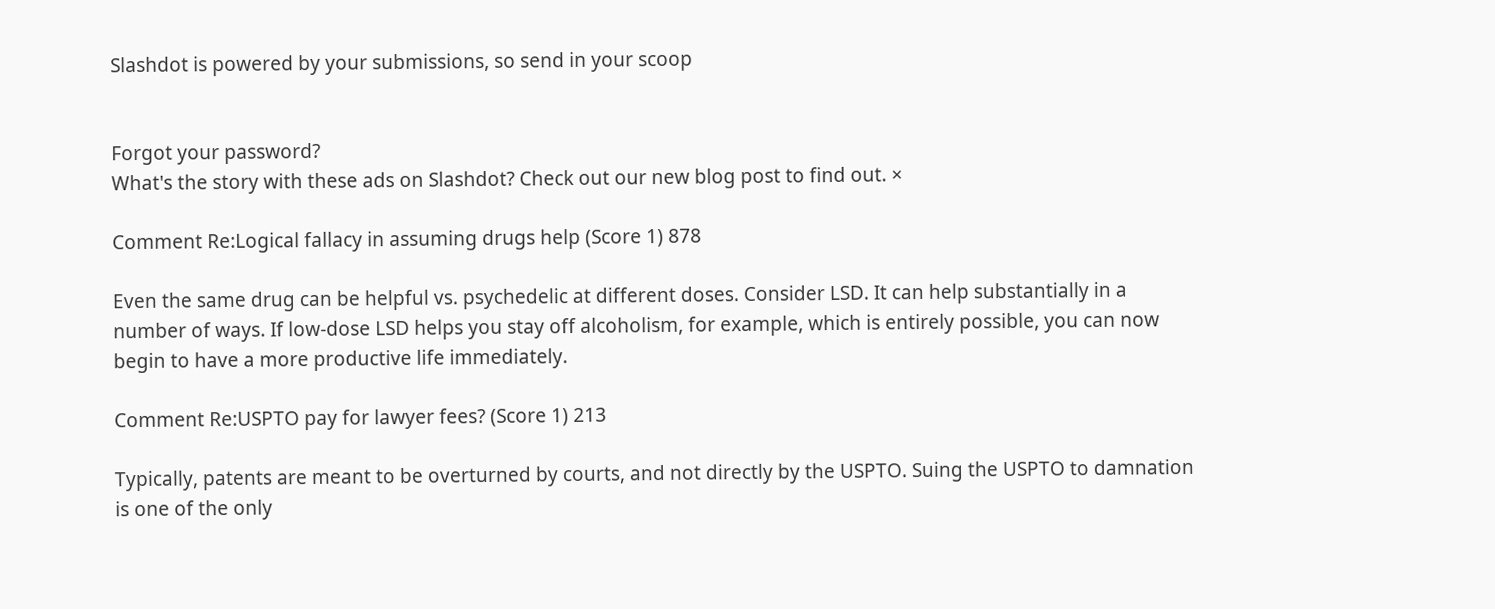Slashdot is powered by your submissions, so send in your scoop


Forgot your password?
What's the story with these ads on Slashdot? Check out our new blog post to find out. ×

Comment Re:Logical fallacy in assuming drugs help (Score 1) 878

Even the same drug can be helpful vs. psychedelic at different doses. Consider LSD. It can help substantially in a number of ways. If low-dose LSD helps you stay off alcoholism, for example, which is entirely possible, you can now begin to have a more productive life immediately.

Comment Re:USPTO pay for lawyer fees? (Score 1) 213

Typically, patents are meant to be overturned by courts, and not directly by the USPTO. Suing the USPTO to damnation is one of the only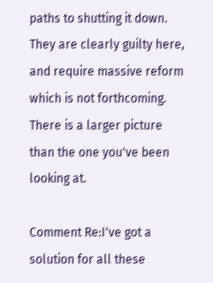paths to shutting it down. They are clearly guilty here, and require massive reform which is not forthcoming. There is a larger picture than the one you've been looking at.

Comment Re:I've got a solution for all these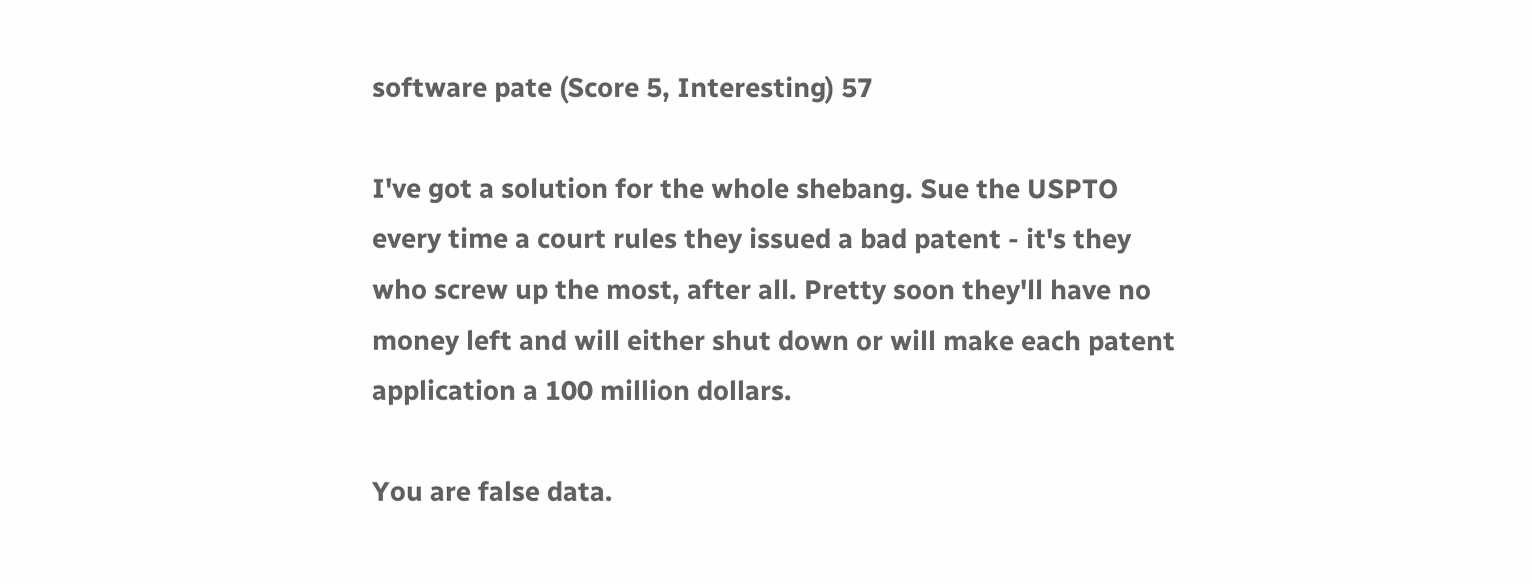software pate (Score 5, Interesting) 57

I've got a solution for the whole shebang. Sue the USPTO every time a court rules they issued a bad patent - it's they who screw up the most, after all. Pretty soon they'll have no money left and will either shut down or will make each patent application a 100 million dollars.

You are false data.